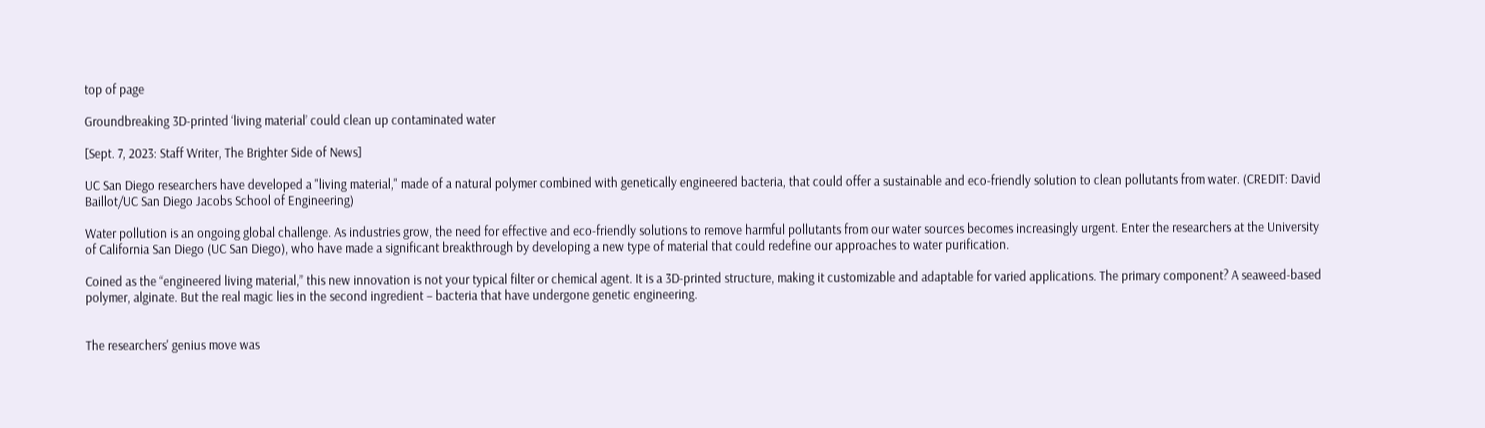top of page

Groundbreaking 3D-printed ‘living material’ could clean up contaminated water

[Sept. 7, 2023: Staff Writer, The Brighter Side of News]

UC San Diego researchers have developed a "living material," made of a natural polymer combined with genetically engineered bacteria, that could offer a sustainable and eco-friendly solution to clean pollutants from water. (CREDIT: David Baillot/UC San Diego Jacobs School of Engineering)

Water pollution is an ongoing global challenge. As industries grow, the need for effective and eco-friendly solutions to remove harmful pollutants from our water sources becomes increasingly urgent. Enter the researchers at the University of California San Diego (UC San Diego), who have made a significant breakthrough by developing a new type of material that could redefine our approaches to water purification.

Coined as the “engineered living material,” this new innovation is not your typical filter or chemical agent. It is a 3D-printed structure, making it customizable and adaptable for varied applications. The primary component? A seaweed-based polymer, alginate. But the real magic lies in the second ingredient – bacteria that have undergone genetic engineering.


The researchers' genius move was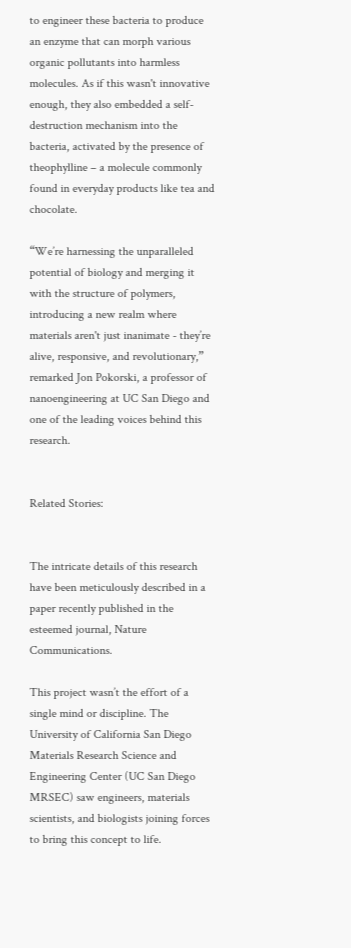to engineer these bacteria to produce an enzyme that can morph various organic pollutants into harmless molecules. As if this wasn't innovative enough, they also embedded a self-destruction mechanism into the bacteria, activated by the presence of theophylline – a molecule commonly found in everyday products like tea and chocolate.

“We’re harnessing the unparalleled potential of biology and merging it with the structure of polymers, introducing a new realm where materials aren't just inanimate - they’re alive, responsive, and revolutionary,” remarked Jon Pokorski, a professor of nanoengineering at UC San Diego and one of the leading voices behind this research.


Related Stories:


The intricate details of this research have been meticulously described in a paper recently published in the esteemed journal, Nature Communications.

This project wasn’t the effort of a single mind or discipline. The University of California San Diego Materials Research Science and Engineering Center (UC San Diego MRSEC) saw engineers, materials scientists, and biologists joining forces to bring this concept to life.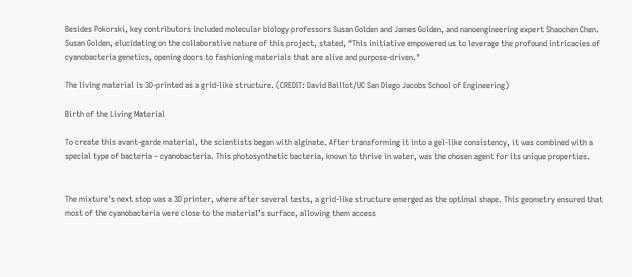Besides Pokorski, key contributors included molecular biology professors Susan Golden and James Golden, and nanoengineering expert Shaochen Chen. Susan Golden, elucidating on the collaborative nature of this project, stated, “This initiative empowered us to leverage the profound intricacies of cyanobacteria genetics, opening doors to fashioning materials that are alive and purpose-driven."

The living material is 3D-printed as a grid-like structure. (CREDIT: David Baillot/UC San Diego Jacobs School of Engineering)

Birth of the Living Material

To create this avant-garde material, the scientists began with alginate. After transforming it into a gel-like consistency, it was combined with a special type of bacteria – cyanobacteria. This photosynthetic bacteria, known to thrive in water, was the chosen agent for its unique properties.


The mixture's next stop was a 3D printer, where after several tests, a grid-like structure emerged as the optimal shape. This geometry ensured that most of the cyanobacteria were close to the material’s surface, allowing them access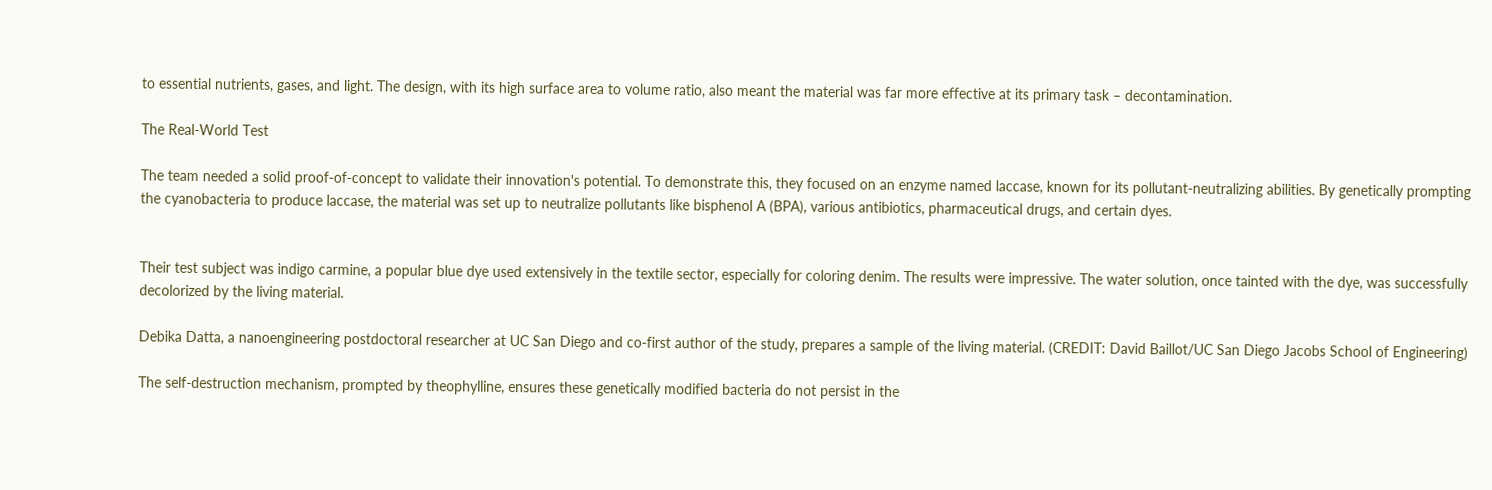to essential nutrients, gases, and light. The design, with its high surface area to volume ratio, also meant the material was far more effective at its primary task – decontamination.

The Real-World Test

The team needed a solid proof-of-concept to validate their innovation's potential. To demonstrate this, they focused on an enzyme named laccase, known for its pollutant-neutralizing abilities. By genetically prompting the cyanobacteria to produce laccase, the material was set up to neutralize pollutants like bisphenol A (BPA), various antibiotics, pharmaceutical drugs, and certain dyes.


Their test subject was indigo carmine, a popular blue dye used extensively in the textile sector, especially for coloring denim. The results were impressive. The water solution, once tainted with the dye, was successfully decolorized by the living material.

Debika Datta, a nanoengineering postdoctoral researcher at UC San Diego and co-first author of the study, prepares a sample of the living material. (CREDIT: David Baillot/UC San Diego Jacobs School of Engineering)

The self-destruction mechanism, prompted by theophylline, ensures these genetically modified bacteria do not persist in the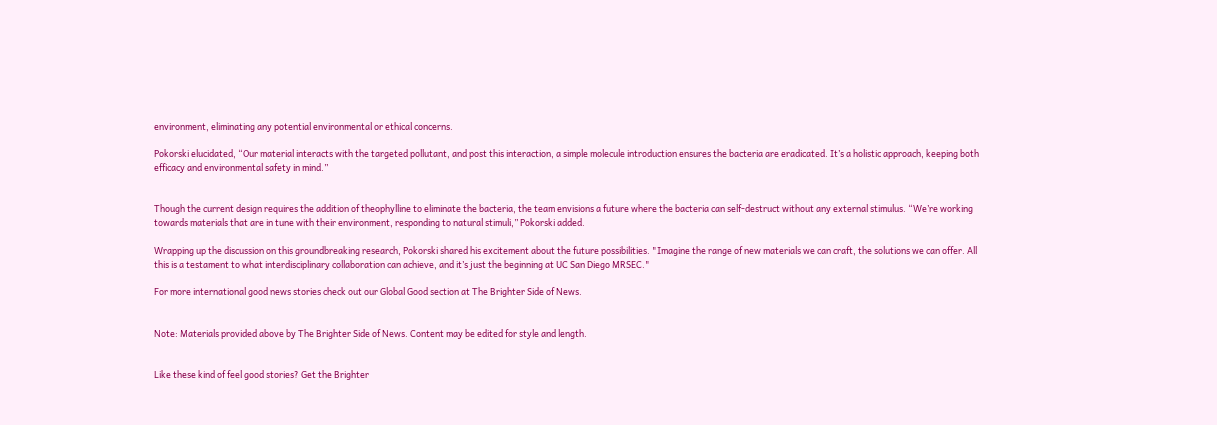environment, eliminating any potential environmental or ethical concerns.

Pokorski elucidated, “Our material interacts with the targeted pollutant, and post this interaction, a simple molecule introduction ensures the bacteria are eradicated. It’s a holistic approach, keeping both efficacy and environmental safety in mind.”


Though the current design requires the addition of theophylline to eliminate the bacteria, the team envisions a future where the bacteria can self-destruct without any external stimulus. “We’re working towards materials that are in tune with their environment, responding to natural stimuli,” Pokorski added.

Wrapping up the discussion on this groundbreaking research, Pokorski shared his excitement about the future possibilities. "Imagine the range of new materials we can craft, the solutions we can offer. All this is a testament to what interdisciplinary collaboration can achieve, and it’s just the beginning at UC San Diego MRSEC."

For more international good news stories check out our Global Good section at The Brighter Side of News.


Note: Materials provided above by The Brighter Side of News. Content may be edited for style and length.


Like these kind of feel good stories? Get the Brighter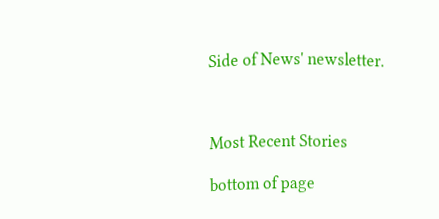Side of News' newsletter.



Most Recent Stories

bottom of page